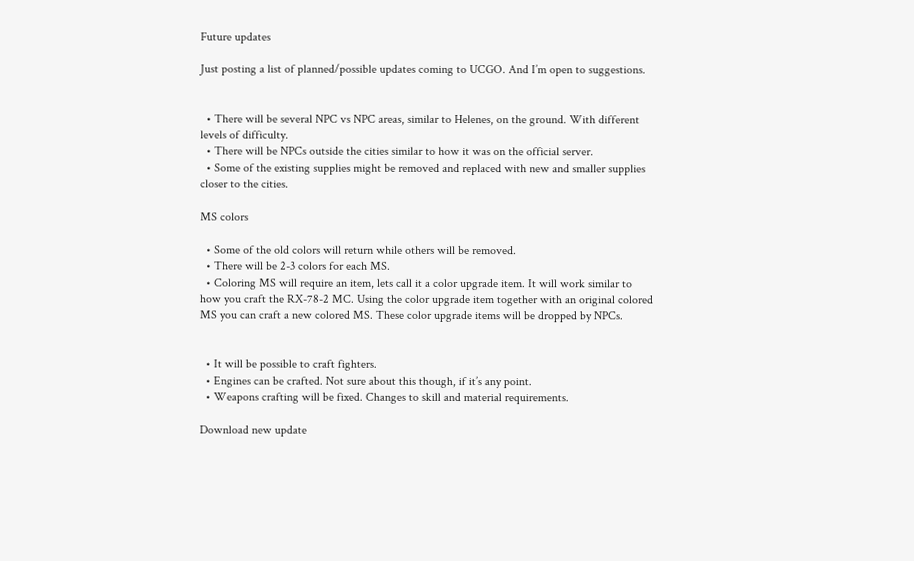Future updates

Just posting a list of planned/possible updates coming to UCGO. And I’m open to suggestions.


  • There will be several NPC vs NPC areas, similar to Helenes, on the ground. With different levels of difficulty.
  • There will be NPCs outside the cities similar to how it was on the official server.
  • Some of the existing supplies might be removed and replaced with new and smaller supplies closer to the cities.

MS colors

  • Some of the old colors will return while others will be removed.
  • There will be 2-3 colors for each MS.
  • Coloring MS will require an item, lets call it a color upgrade item. It will work similar to how you craft the RX-78-2 MC. Using the color upgrade item together with an original colored MS you can craft a new colored MS. These color upgrade items will be dropped by NPCs.


  • It will be possible to craft fighters.
  • Engines can be crafted. Not sure about this though, if it’s any point.
  • Weapons crafting will be fixed. Changes to skill and material requirements.

Download new update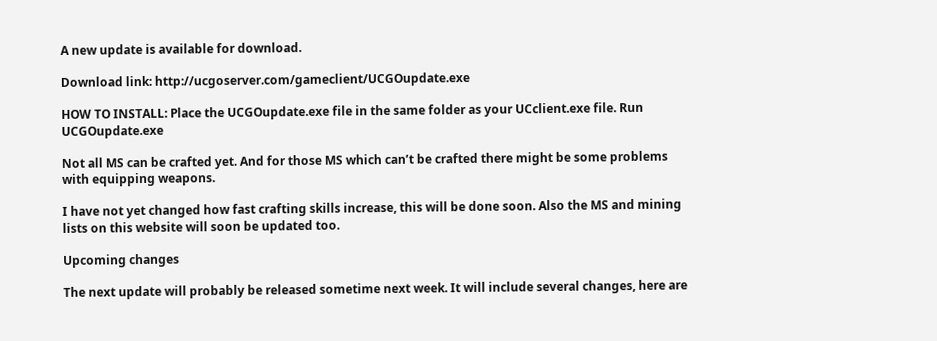A new update is available for download.

Download link: http://ucgoserver.com/gameclient/UCGOupdate.exe

HOW TO INSTALL: Place the UCGOupdate.exe file in the same folder as your UCclient.exe file. Run UCGOupdate.exe

Not all MS can be crafted yet. And for those MS which can’t be crafted there might be some problems with equipping weapons.

I have not yet changed how fast crafting skills increase, this will be done soon. Also the MS and mining lists on this website will soon be updated too.

Upcoming changes

The next update will probably be released sometime next week. It will include several changes, here are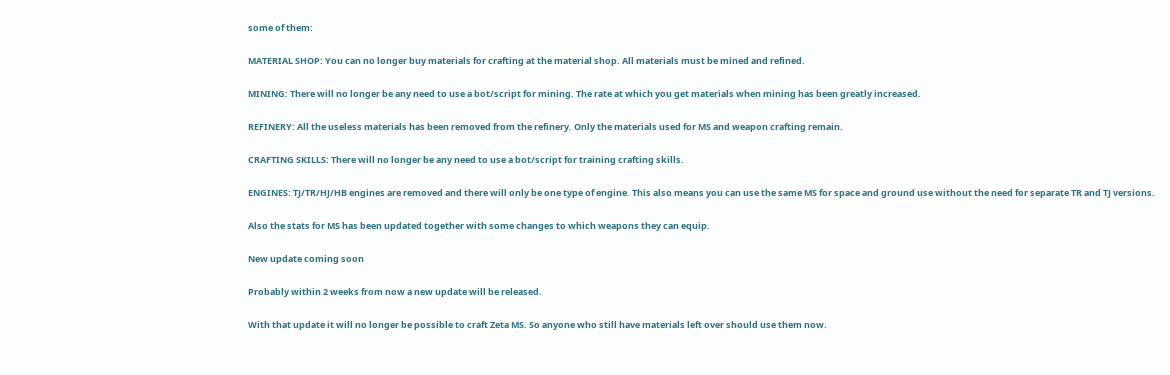some of them:

MATERIAL SHOP: You can no longer buy materials for crafting at the material shop. All materials must be mined and refined.

MINING: There will no longer be any need to use a bot/script for mining. The rate at which you get materials when mining has been greatly increased.

REFINERY: All the useless materials has been removed from the refinery. Only the materials used for MS and weapon crafting remain.

CRAFTING SKILLS: There will no longer be any need to use a bot/script for training crafting skills.

ENGINES: TJ/TR/HJ/HB engines are removed and there will only be one type of engine. This also means you can use the same MS for space and ground use without the need for separate TR and TJ versions.

Also the stats for MS has been updated together with some changes to which weapons they can equip.

New update coming soon

Probably within 2 weeks from now a new update will be released.

With that update it will no longer be possible to craft Zeta MS. So anyone who still have materials left over should use them now.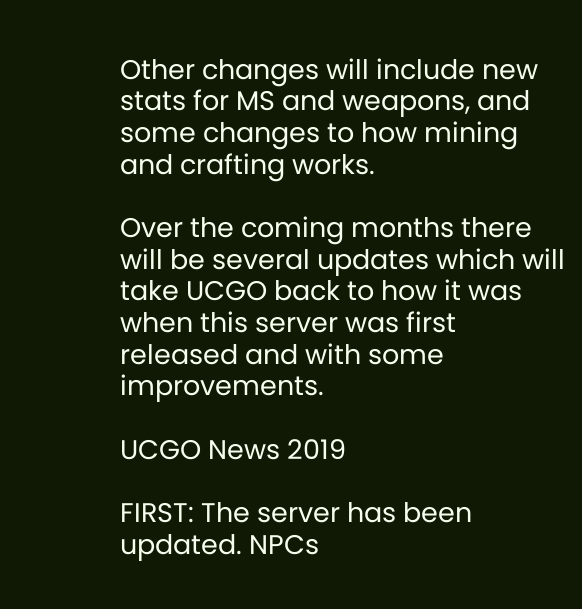Other changes will include new stats for MS and weapons, and some changes to how mining and crafting works.

Over the coming months there will be several updates which will take UCGO back to how it was when this server was first released and with some improvements.

UCGO News 2019

FIRST: The server has been updated. NPCs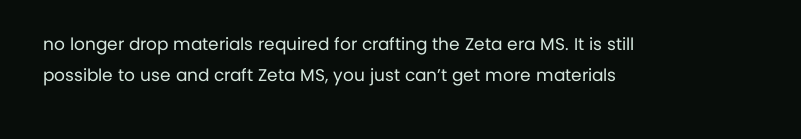no longer drop materials required for crafting the Zeta era MS. It is still possible to use and craft Zeta MS, you just can’t get more materials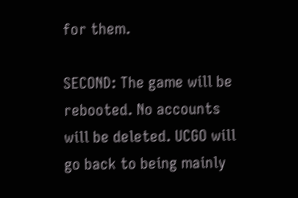for them.

SECOND: The game will be rebooted. No accounts will be deleted. UCGO will go back to being mainly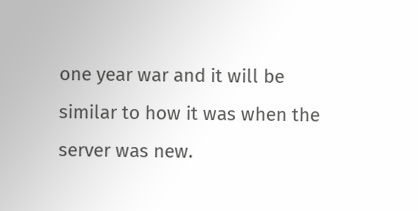one year war and it will be similar to how it was when the server was new.